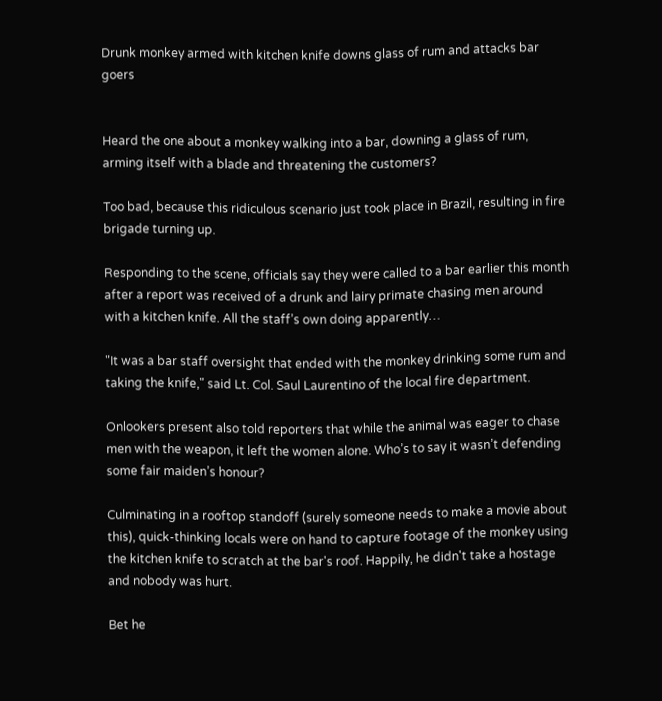Drunk monkey armed with kitchen knife downs glass of rum and attacks bar goers


Heard the one about a monkey walking into a bar, downing a glass of rum, arming itself with a blade and threatening the customers?

Too bad, because this ridiculous scenario just took place in Brazil, resulting in fire brigade turning up.

Responding to the scene, officials say they were called to a bar earlier this month after a report was received of a drunk and lairy primate chasing men around with a kitchen knife. All the staff’s own doing apparently…

"It was a bar staff oversight that ended with the monkey drinking some rum and taking the knife," said Lt. Col. Saul Laurentino of the local fire department.

Onlookers present also told reporters that while the animal was eager to chase men with the weapon, it left the women alone. Who’s to say it wasn’t defending some fair maiden’s honour?

Culminating in a rooftop standoff (surely someone needs to make a movie about this), quick-thinking locals were on hand to capture footage of the monkey using the kitchen knife to scratch at the bar's roof. Happily, he didn't take a hostage and nobody was hurt.

Bet he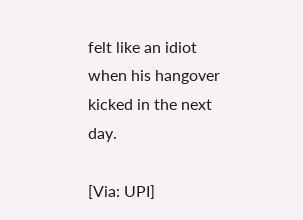felt like an idiot when his hangover kicked in the next day.

[Via: UPI]